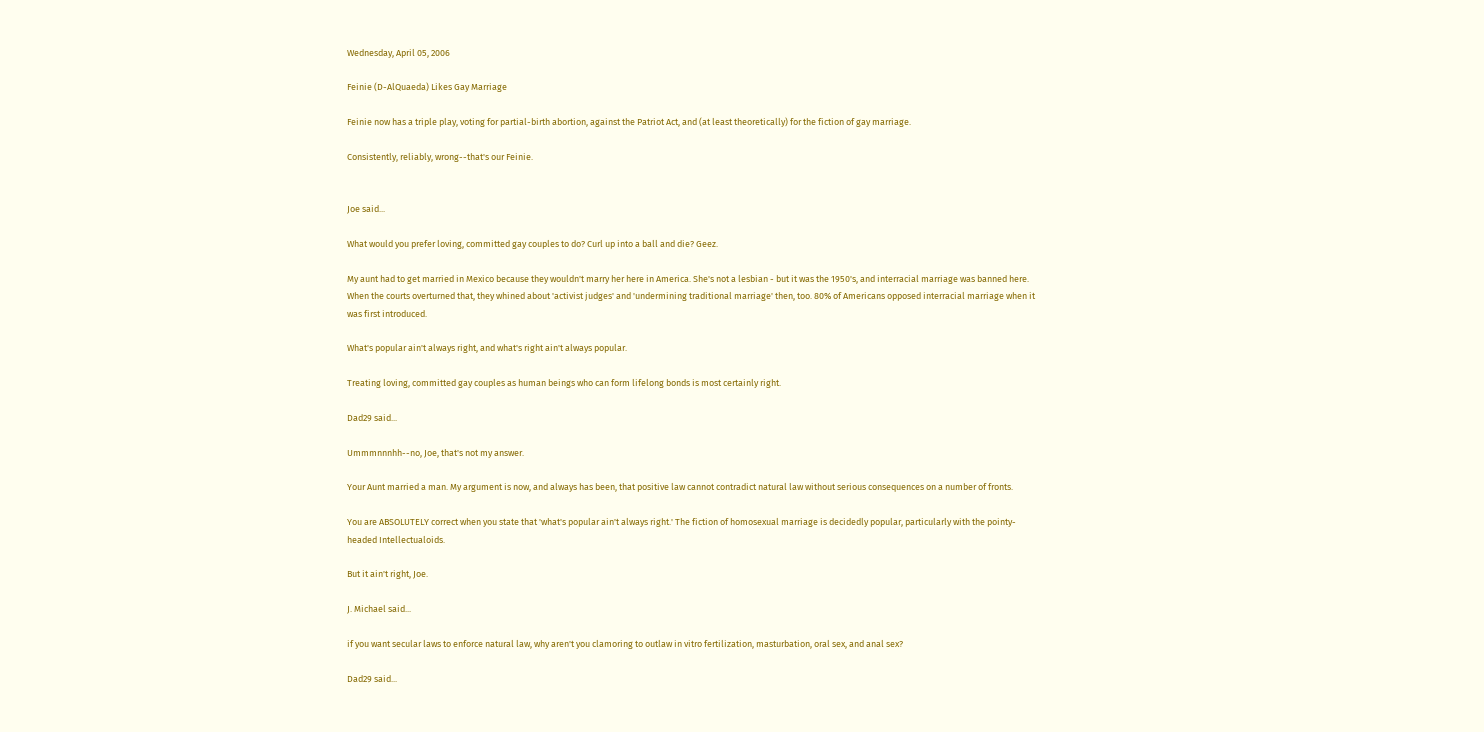Wednesday, April 05, 2006

Feinie (D-AlQuaeda) Likes Gay Marriage

Feinie now has a triple play, voting for partial-birth abortion, against the Patriot Act, and (at least theoretically) for the fiction of gay marriage.

Consistently, reliably, wrong--that's our Feinie.


Joe said...

What would you prefer loving, committed gay couples to do? Curl up into a ball and die? Geez.

My aunt had to get married in Mexico because they wouldn't marry her here in America. She's not a lesbian - but it was the 1950's, and interracial marriage was banned here. When the courts overturned that, they whined about 'activist judges' and 'undermining traditional marriage' then, too. 80% of Americans opposed interracial marriage when it was first introduced.

What's popular ain't always right, and what's right ain't always popular.

Treating loving, committed gay couples as human beings who can form lifelong bonds is most certainly right.

Dad29 said...

Ummmnnnhh--no, Joe, that's not my answer.

Your Aunt married a man. My argument is now, and always has been, that positive law cannot contradict natural law without serious consequences on a number of fronts.

You are ABSOLUTELY correct when you state that 'what's popular ain't always right.' The fiction of homosexual marriage is decidedly popular, particularly with the pointy-headed Intellectualoids.

But it ain't right, Joe.

J. Michael said...

if you want secular laws to enforce natural law, why aren't you clamoring to outlaw in vitro fertilization, masturbation, oral sex, and anal sex?

Dad29 said...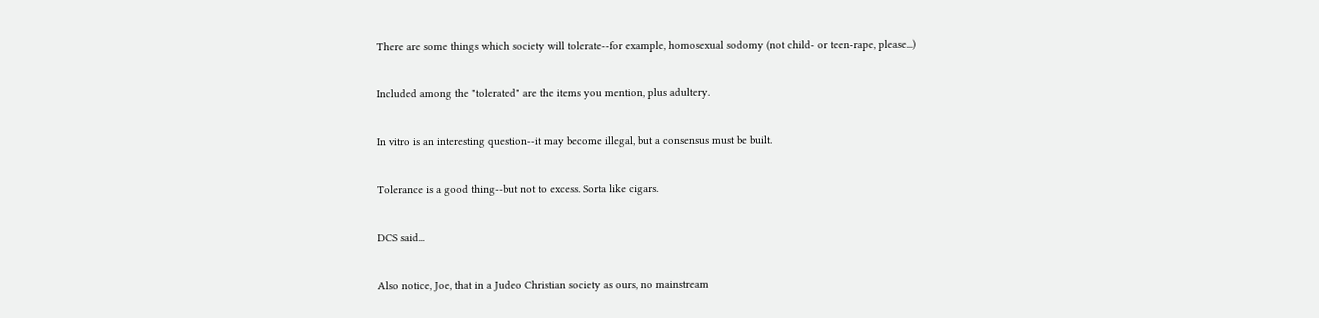There are some things which society will tolerate--for example, homosexual sodomy (not child- or teen-rape, please...)

Included among the "tolerated" are the items you mention, plus adultery.

In vitro is an interesting question--it may become illegal, but a consensus must be built.

Tolerance is a good thing--but not to excess. Sorta like cigars.

DCS said...

Also notice, Joe, that in a Judeo Christian society as ours, no mainstream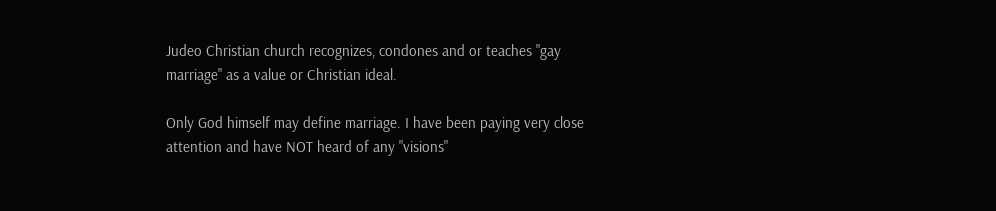Judeo Christian church recognizes, condones and or teaches "gay marriage" as a value or Christian ideal.

Only God himself may define marriage. I have been paying very close attention and have NOT heard of any "visions"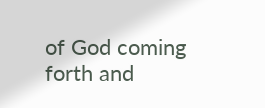of God coming forth and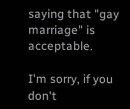saying that "gay marriage" is acceptable.

I'm sorry, if you don't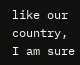like our country, I am sure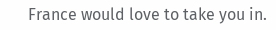France would love to take you in.